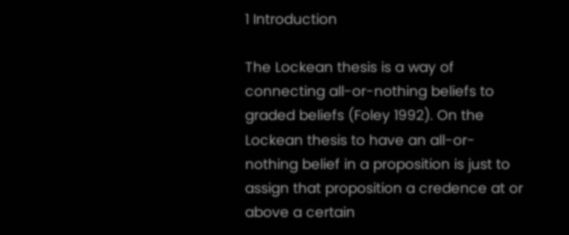1 Introduction

The Lockean thesis is a way of connecting all-or-nothing beliefs to graded beliefs (Foley 1992). On the Lockean thesis to have an all-or-nothing belief in a proposition is just to assign that proposition a credence at or above a certain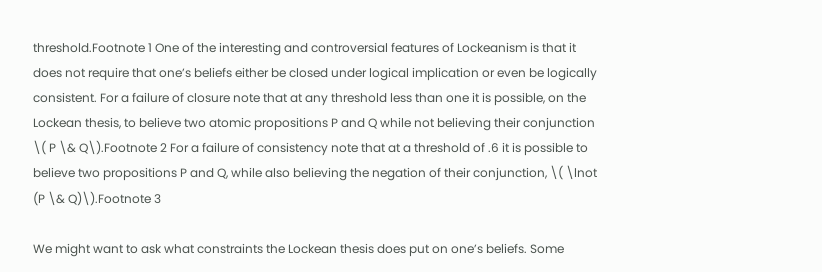threshold.Footnote 1 One of the interesting and controversial features of Lockeanism is that it does not require that one’s beliefs either be closed under logical implication or even be logically consistent. For a failure of closure note that at any threshold less than one it is possible, on the Lockean thesis, to believe two atomic propositions P and Q while not believing their conjunction \( P \& Q\).Footnote 2 For a failure of consistency note that at a threshold of .6 it is possible to believe two propositions P and Q, while also believing the negation of their conjunction, \( \lnot (P \& Q)\).Footnote 3

We might want to ask what constraints the Lockean thesis does put on one’s beliefs. Some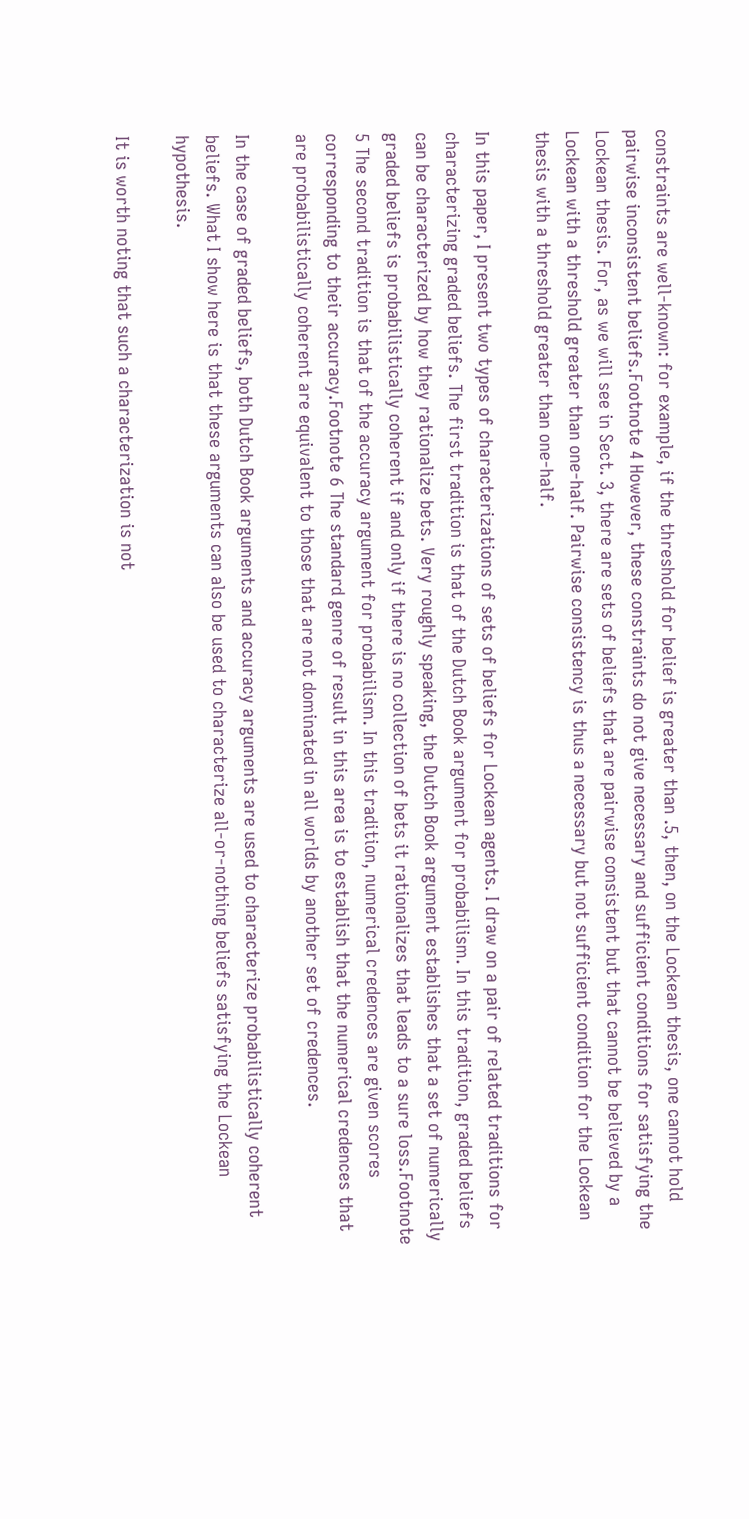constraints are well-known: for example, if the threshold for belief is greater than .5, then, on the Lockean thesis, one cannot hold pairwise inconsistent beliefs.Footnote 4 However, these constraints do not give necessary and sufficient conditions for satisfying the Lockean thesis. For, as we will see in Sect. 3, there are sets of beliefs that are pairwise consistent but that cannot be believed by a Lockean with a threshold greater than one-half. Pairwise consistency is thus a necessary but not sufficient condition for the Lockean thesis with a threshold greater than one-half.

In this paper, I present two types of characterizations of sets of beliefs for Lockean agents. I draw on a pair of related traditions for characterizing graded beliefs. The first tradition is that of the Dutch Book argument for probabilism. In this tradition, graded beliefs can be characterized by how they rationalize bets. Very roughly speaking, the Dutch Book argument establishes that a set of numerically graded beliefs is probabilistically coherent if and only if there is no collection of bets it rationalizes that leads to a sure loss.Footnote 5 The second tradition is that of the accuracy argument for probabilism. In this tradition, numerical credences are given scores corresponding to their accuracy.Footnote 6 The standard genre of result in this area is to establish that the numerical credences that are probabilistically coherent are equivalent to those that are not dominated in all worlds by another set of credences.

In the case of graded beliefs, both Dutch Book arguments and accuracy arguments are used to characterize probabilistically coherent beliefs. What I show here is that these arguments can also be used to characterize all-or-nothing beliefs satisfying the Lockean hypothesis.

It is worth noting that such a characterization is not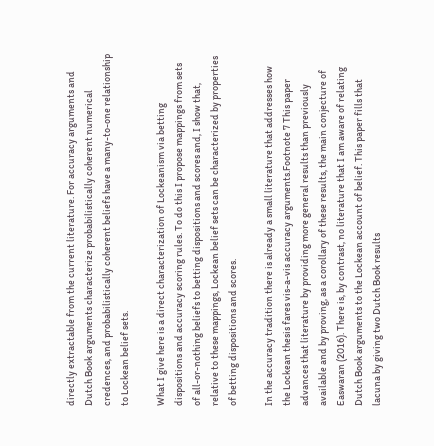directly extractable from the current literature. For accuracy arguments and Dutch Book arguments characterize probabilistically coherent numerical credences, and probabilistically coherent beliefs have a many-to-one relationship to Lockean belief sets.

What I give here is a direct characterization of Lockeanism via betting dispositions and accuracy scoring rules. To do this I propose mappings from sets of all-or-nothing beliefs to betting dispositions and scores and, I show that, relative to these mappings, Lockean belief sets can be characterized by properties of betting dispositions and scores.

In the accuracy tradition there is already a small literature that addresses how the Lockean thesis fares vis-a-vis accuracy arguments.Footnote 7 This paper advances that literature by providing more general results than previously available and by proving, as a corollary of these results, the main conjecture of Easwaran (2016). There is, by contrast, no literature that I am aware of relating Dutch Book arguments to the Lockean account of belief. This paper fills that lacuna by giving two Dutch Book results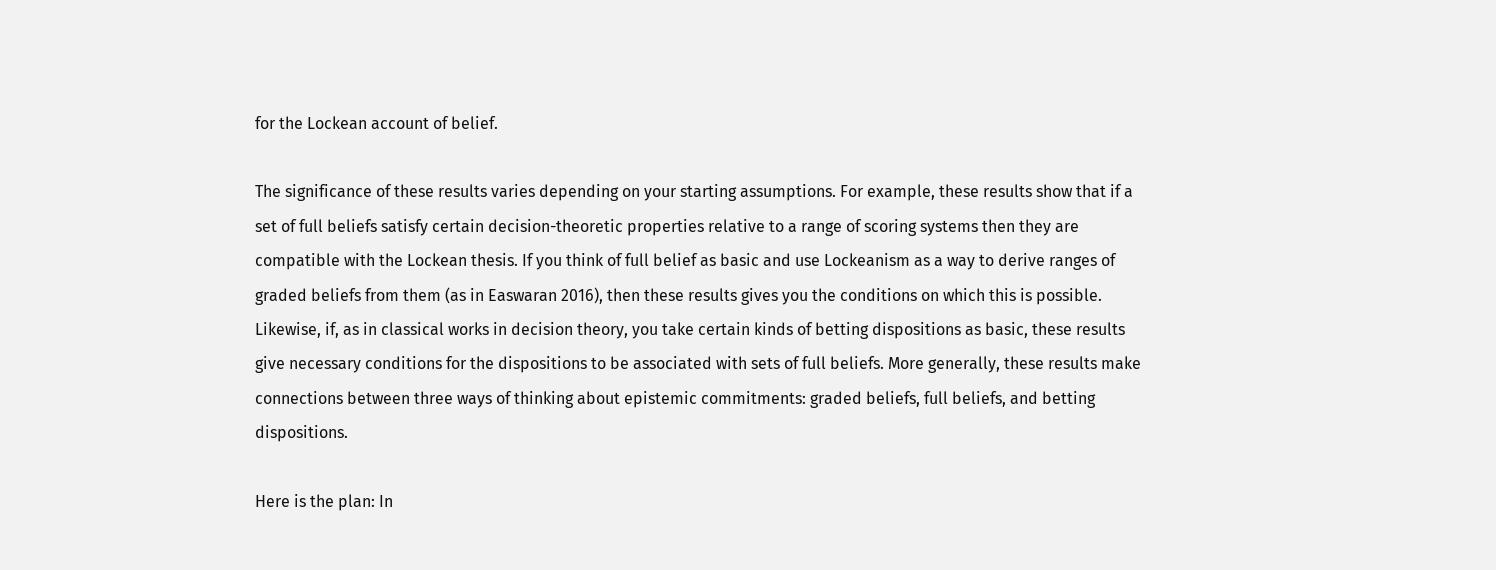for the Lockean account of belief.

The significance of these results varies depending on your starting assumptions. For example, these results show that if a set of full beliefs satisfy certain decision-theoretic properties relative to a range of scoring systems then they are compatible with the Lockean thesis. If you think of full belief as basic and use Lockeanism as a way to derive ranges of graded beliefs from them (as in Easwaran 2016), then these results gives you the conditions on which this is possible. Likewise, if, as in classical works in decision theory, you take certain kinds of betting dispositions as basic, these results give necessary conditions for the dispositions to be associated with sets of full beliefs. More generally, these results make connections between three ways of thinking about epistemic commitments: graded beliefs, full beliefs, and betting dispositions.

Here is the plan: In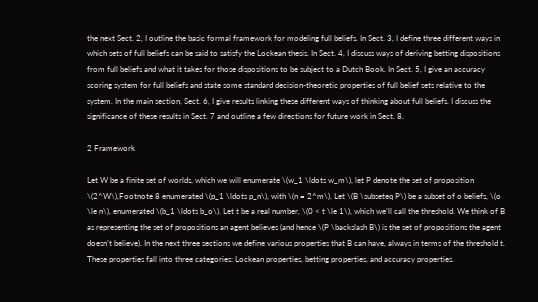the next Sect. 2, I outline the basic formal framework for modeling full beliefs. In Sect. 3, I define three different ways in which sets of full beliefs can be said to satisfy the Lockean thesis. In Sect. 4, I discuss ways of deriving betting dispositions from full beliefs and what it takes for those dispositions to be subject to a Dutch Book. In Sect. 5, I give an accuracy scoring system for full beliefs and state some standard decision-theoretic properties of full belief sets relative to the system. In the main section, Sect. 6, I give results linking these different ways of thinking about full beliefs. I discuss the significance of these results in Sect. 7 and outline a few directions for future work in Sect. 8.

2 Framework

Let W be a finite set of worlds, which we will enumerate \(w_1 \ldots w_m\), let P denote the set of proposition \(2^W\),Footnote 8 enumerated \(p_1 \ldots p_n\), with \(n = 2^m\). Let \(B \subseteq P\) be a subset of o beliefs, \(o \le n\), enumerated \(b_1 \ldots b_o\). Let t be a real number, \(0 < t \le 1\), which we’ll call the threshold. We think of B as representing the set of propositions an agent believes (and hence \(P \backslash B\) is the set of propositions the agent doesn’t believe). In the next three sections we define various properties that B can have, always in terms of the threshold t. These properties fall into three categories: Lockean properties, betting properties, and accuracy properties.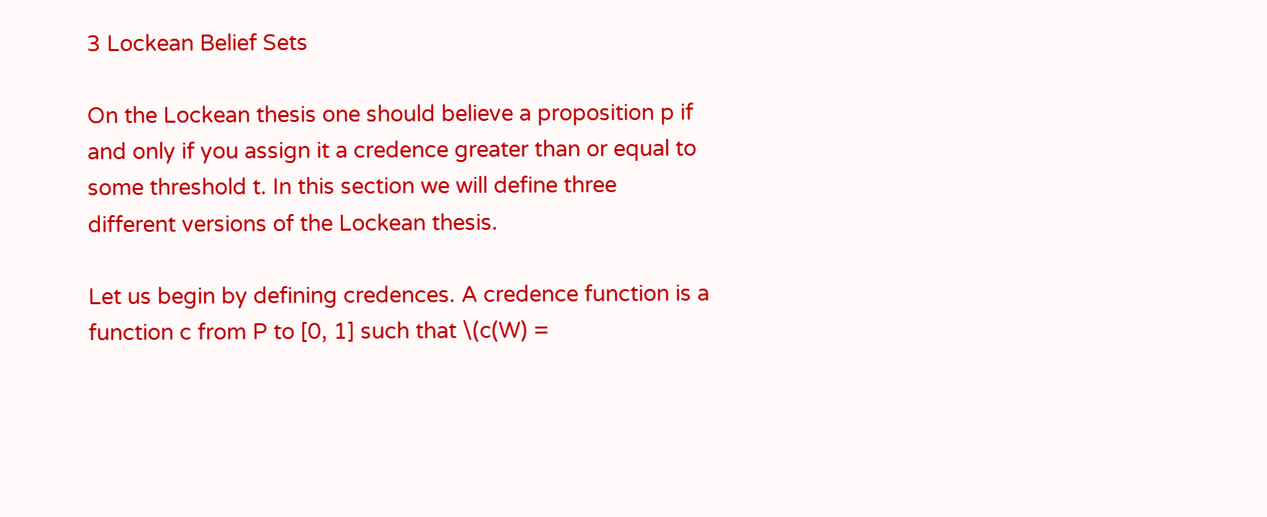3 Lockean Belief Sets

On the Lockean thesis one should believe a proposition p if and only if you assign it a credence greater than or equal to some threshold t. In this section we will define three different versions of the Lockean thesis.

Let us begin by defining credences. A credence function is a function c from P to [0, 1] such that \(c(W) =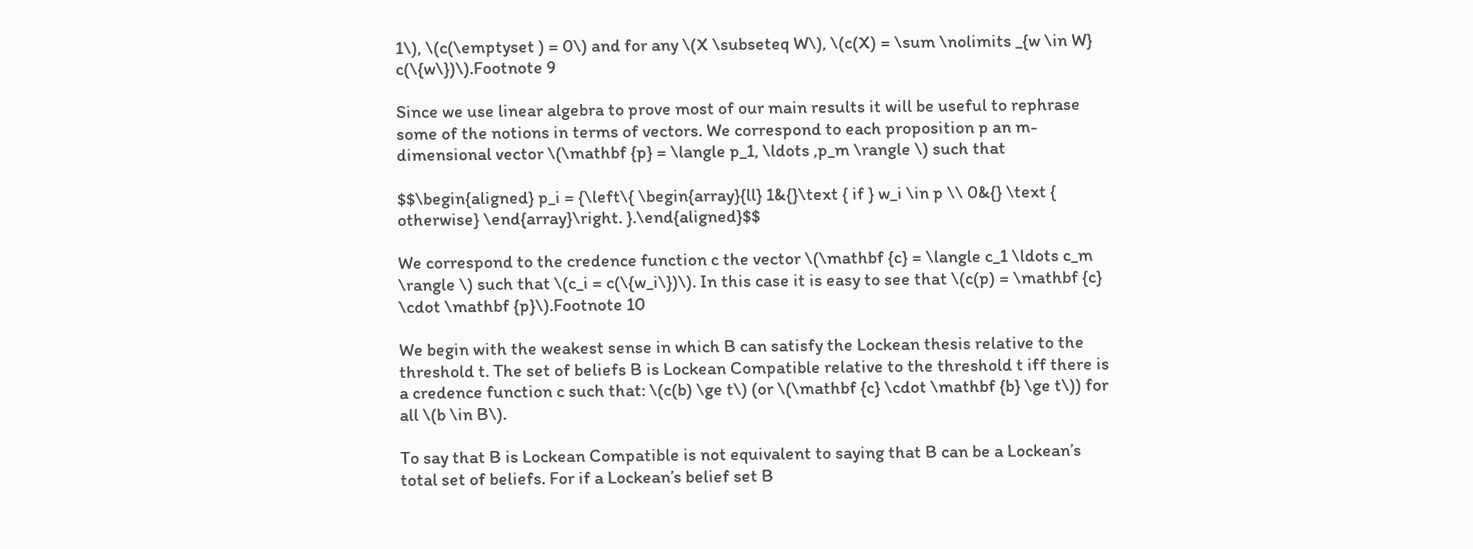1\), \(c(\emptyset ) = 0\) and for any \(X \subseteq W\), \(c(X) = \sum \nolimits _{w \in W} c(\{w\})\).Footnote 9

Since we use linear algebra to prove most of our main results it will be useful to rephrase some of the notions in terms of vectors. We correspond to each proposition p an m-dimensional vector \(\mathbf {p} = \langle p_1, \ldots ,p_m \rangle \) such that

$$\begin{aligned} p_i = {\left\{ \begin{array}{ll} 1&{}\text { if } w_i \in p \\ 0&{} \text { otherwise} \end{array}\right. }.\end{aligned}$$

We correspond to the credence function c the vector \(\mathbf {c} = \langle c_1 \ldots c_m \rangle \) such that \(c_i = c(\{w_i\})\). In this case it is easy to see that \(c(p) = \mathbf {c} \cdot \mathbf {p}\).Footnote 10

We begin with the weakest sense in which B can satisfy the Lockean thesis relative to the threshold t. The set of beliefs B is Lockean Compatible relative to the threshold t iff there is a credence function c such that: \(c(b) \ge t\) (or \(\mathbf {c} \cdot \mathbf {b} \ge t\)) for all \(b \in B\).

To say that B is Lockean Compatible is not equivalent to saying that B can be a Lockean’s total set of beliefs. For if a Lockean’s belief set B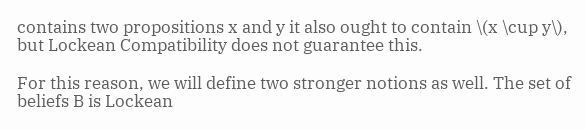contains two propositions x and y it also ought to contain \(x \cup y\), but Lockean Compatibility does not guarantee this.

For this reason, we will define two stronger notions as well. The set of beliefs B is Lockean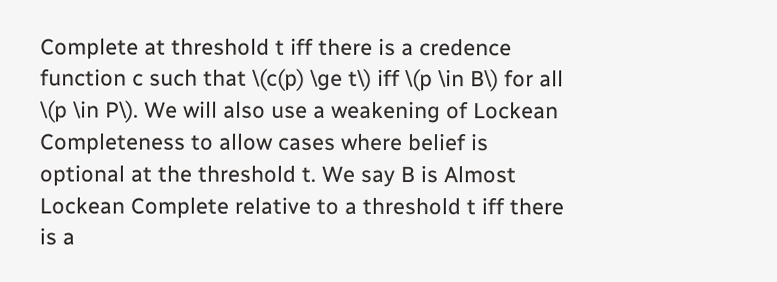Complete at threshold t iff there is a credence function c such that \(c(p) \ge t\) iff \(p \in B\) for all \(p \in P\). We will also use a weakening of Lockean Completeness to allow cases where belief is optional at the threshold t. We say B is Almost Lockean Complete relative to a threshold t iff there is a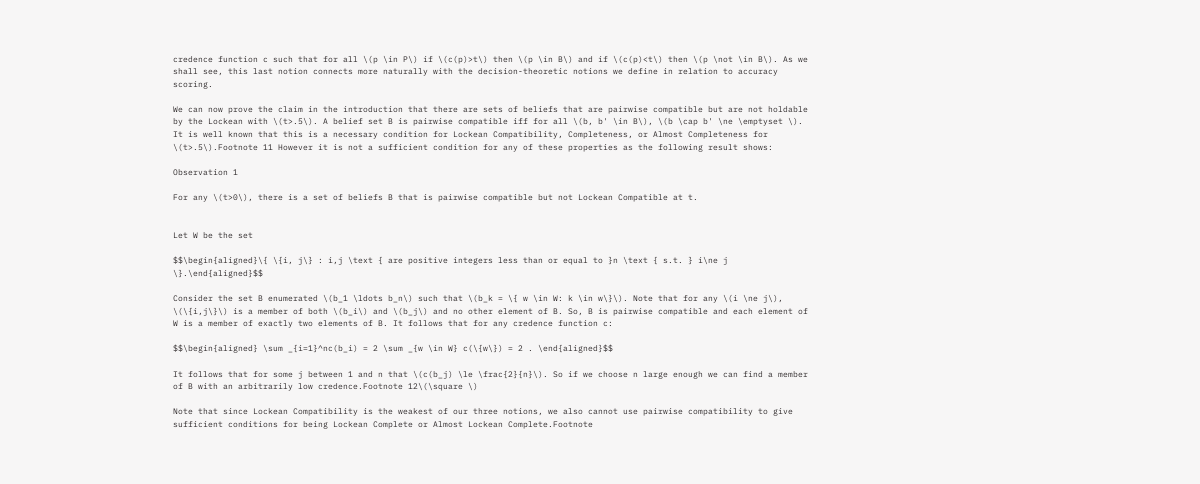credence function c such that for all \(p \in P\) if \(c(p)>t\) then \(p \in B\) and if \(c(p)<t\) then \(p \not \in B\). As we shall see, this last notion connects more naturally with the decision-theoretic notions we define in relation to accuracy scoring.

We can now prove the claim in the introduction that there are sets of beliefs that are pairwise compatible but are not holdable by the Lockean with \(t>.5\). A belief set B is pairwise compatible iff for all \(b, b' \in B\), \(b \cap b' \ne \emptyset \). It is well known that this is a necessary condition for Lockean Compatibility, Completeness, or Almost Completeness for \(t>.5\).Footnote 11 However it is not a sufficient condition for any of these properties as the following result shows:

Observation 1

For any \(t>0\), there is a set of beliefs B that is pairwise compatible but not Lockean Compatible at t.


Let W be the set

$$\begin{aligned}\{ \{i, j\} : i,j \text { are positive integers less than or equal to }n \text { s.t. } i\ne j \}.\end{aligned}$$

Consider the set B enumerated \(b_1 \ldots b_n\) such that \(b_k = \{ w \in W: k \in w\}\). Note that for any \(i \ne j\), \(\{i,j\}\) is a member of both \(b_i\) and \(b_j\) and no other element of B. So, B is pairwise compatible and each element of W is a member of exactly two elements of B. It follows that for any credence function c:

$$\begin{aligned} \sum _{i=1}^nc(b_i) = 2 \sum _{w \in W} c(\{w\}) = 2 . \end{aligned}$$

It follows that for some j between 1 and n that \(c(b_j) \le \frac{2}{n}\). So if we choose n large enough we can find a member of B with an arbitrarily low credence.Footnote 12\(\square \)

Note that since Lockean Compatibility is the weakest of our three notions, we also cannot use pairwise compatibility to give sufficient conditions for being Lockean Complete or Almost Lockean Complete.Footnote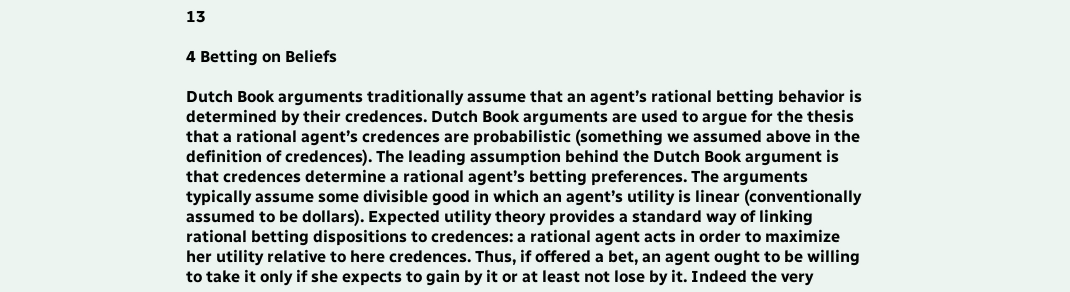13

4 Betting on Beliefs

Dutch Book arguments traditionally assume that an agent’s rational betting behavior is determined by their credences. Dutch Book arguments are used to argue for the thesis that a rational agent’s credences are probabilistic (something we assumed above in the definition of credences). The leading assumption behind the Dutch Book argument is that credences determine a rational agent’s betting preferences. The arguments typically assume some divisible good in which an agent’s utility is linear (conventionally assumed to be dollars). Expected utility theory provides a standard way of linking rational betting dispositions to credences: a rational agent acts in order to maximize her utility relative to here credences. Thus, if offered a bet, an agent ought to be willing to take it only if she expects to gain by it or at least not lose by it. Indeed the very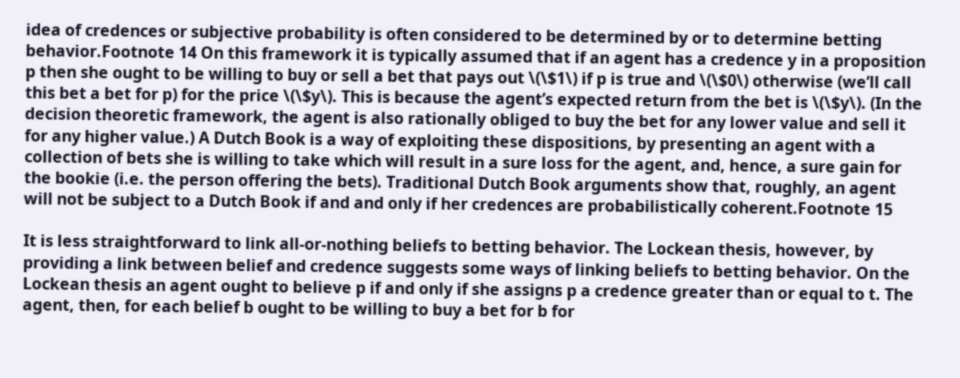idea of credences or subjective probability is often considered to be determined by or to determine betting behavior.Footnote 14 On this framework it is typically assumed that if an agent has a credence y in a proposition p then she ought to be willing to buy or sell a bet that pays out \(\$1\) if p is true and \(\$0\) otherwise (we’ll call this bet a bet for p) for the price \(\$y\). This is because the agent’s expected return from the bet is \(\$y\). (In the decision theoretic framework, the agent is also rationally obliged to buy the bet for any lower value and sell it for any higher value.) A Dutch Book is a way of exploiting these dispositions, by presenting an agent with a collection of bets she is willing to take which will result in a sure loss for the agent, and, hence, a sure gain for the bookie (i.e. the person offering the bets). Traditional Dutch Book arguments show that, roughly, an agent will not be subject to a Dutch Book if and and only if her credences are probabilistically coherent.Footnote 15

It is less straightforward to link all-or-nothing beliefs to betting behavior. The Lockean thesis, however, by providing a link between belief and credence suggests some ways of linking beliefs to betting behavior. On the Lockean thesis an agent ought to believe p if and only if she assigns p a credence greater than or equal to t. The agent, then, for each belief b ought to be willing to buy a bet for b for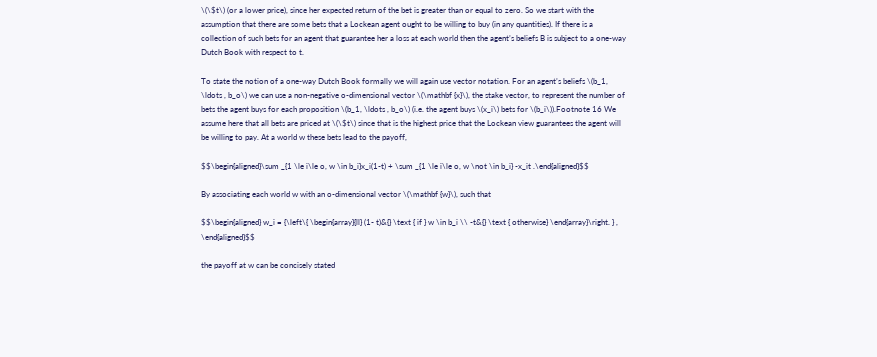\(\$t\) (or a lower price), since her expected return of the bet is greater than or equal to zero. So we start with the assumption that there are some bets that a Lockean agent ought to be willing to buy (in any quantities). If there is a collection of such bets for an agent that guarantee her a loss at each world then the agent’s beliefs B is subject to a one-way Dutch Book with respect to t.

To state the notion of a one-way Dutch Book formally we will again use vector notation. For an agent’s beliefs \(b_1, \ldots , b_o\) we can use a non-negative o-dimensional vector \(\mathbf {x}\), the stake vector, to represent the number of bets the agent buys for each proposition \(b_1, \ldots , b_o\) (i.e. the agent buys \(x_i\) bets for \(b_i\)).Footnote 16 We assume here that all bets are priced at \(\$t\) since that is the highest price that the Lockean view guarantees the agent will be willing to pay. At a world w these bets lead to the payoff,

$$\begin{aligned}\sum _{1 \le i\le o, w \in b_i}x_i(1-t) + \sum _{1 \le i\le o, w \not \in b_i} -x_it .\end{aligned}$$

By associating each world w with an o-dimensional vector \(\mathbf {w}\), such that

$$\begin{aligned} w_i = {\left\{ \begin{array}{ll} (1- t)&{} \text { if } w \in b_i \\ -t&{} \text { otherwise} \end{array}\right. } , \end{aligned}$$

the payoff at w can be concisely stated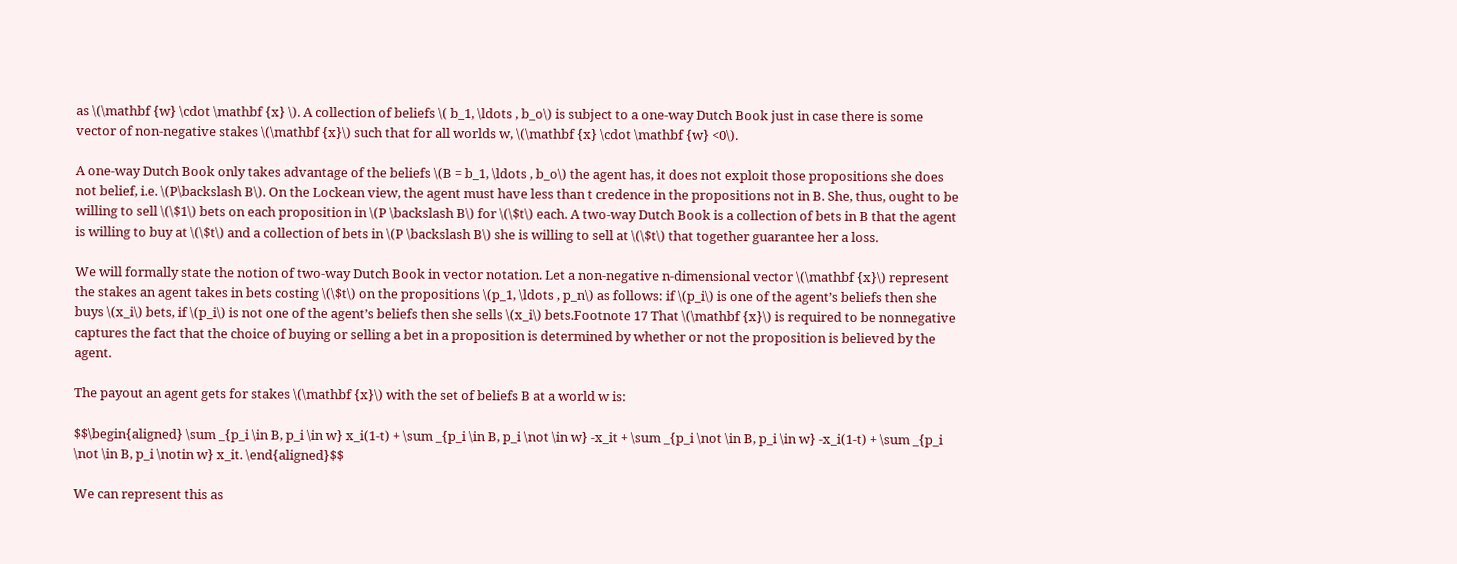as \(\mathbf {w} \cdot \mathbf {x} \). A collection of beliefs \( b_1, \ldots , b_o\) is subject to a one-way Dutch Book just in case there is some vector of non-negative stakes \(\mathbf {x}\) such that for all worlds w, \(\mathbf {x} \cdot \mathbf {w} <0\).

A one-way Dutch Book only takes advantage of the beliefs \(B = b_1, \ldots , b_o\) the agent has, it does not exploit those propositions she does not belief, i.e. \(P\backslash B\). On the Lockean view, the agent must have less than t credence in the propositions not in B. She, thus, ought to be willing to sell \(\$1\) bets on each proposition in \(P \backslash B\) for \(\$t\) each. A two-way Dutch Book is a collection of bets in B that the agent is willing to buy at \(\$t\) and a collection of bets in \(P \backslash B\) she is willing to sell at \(\$t\) that together guarantee her a loss.

We will formally state the notion of two-way Dutch Book in vector notation. Let a non-negative n-dimensional vector \(\mathbf {x}\) represent the stakes an agent takes in bets costing \(\$t\) on the propositions \(p_1, \ldots , p_n\) as follows: if \(p_i\) is one of the agent’s beliefs then she buys \(x_i\) bets, if \(p_i\) is not one of the agent’s beliefs then she sells \(x_i\) bets.Footnote 17 That \(\mathbf {x}\) is required to be nonnegative captures the fact that the choice of buying or selling a bet in a proposition is determined by whether or not the proposition is believed by the agent.

The payout an agent gets for stakes \(\mathbf {x}\) with the set of beliefs B at a world w is:

$$\begin{aligned} \sum _{p_i \in B, p_i \in w} x_i(1-t) + \sum _{p_i \in B, p_i \not \in w} -x_it + \sum _{p_i \not \in B, p_i \in w} -x_i(1-t) + \sum _{p_i \not \in B, p_i \notin w} x_it. \end{aligned}$$

We can represent this as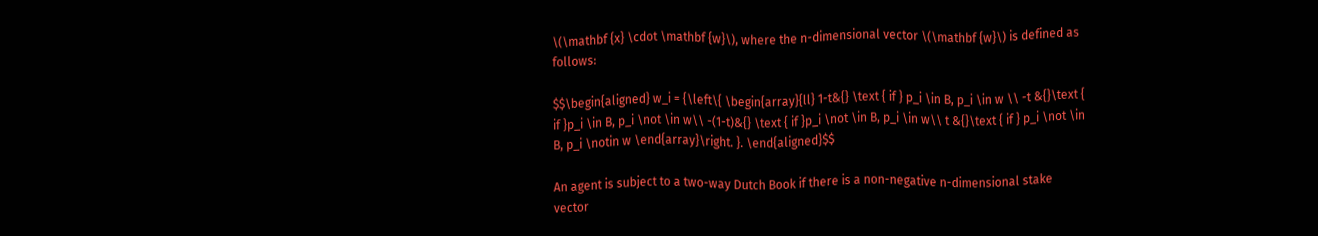\(\mathbf {x} \cdot \mathbf {w}\), where the n-dimensional vector \(\mathbf {w}\) is defined as follows:

$$\begin{aligned} w_i = {\left\{ \begin{array}{ll} 1-t&{} \text { if } p_i \in B, p_i \in w \\ -t &{}\text { if }p_i \in B, p_i \not \in w\\ -(1-t)&{} \text { if }p_i \not \in B, p_i \in w\\ t &{}\text { if } p_i \not \in B, p_i \notin w \end{array}\right. }. \end{aligned}$$

An agent is subject to a two-way Dutch Book if there is a non-negative n-dimensional stake vector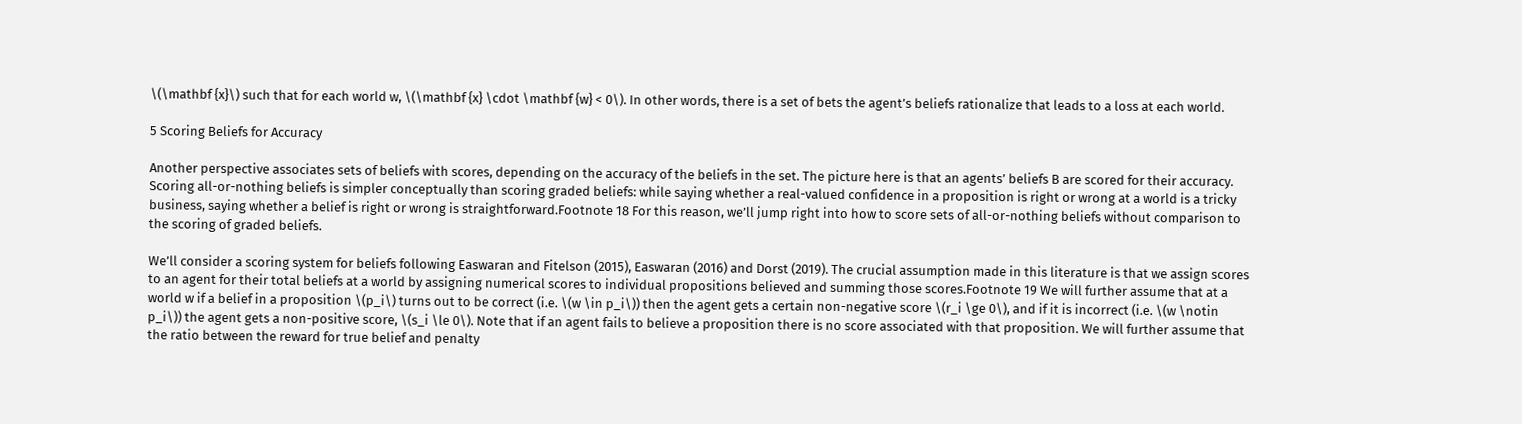\(\mathbf {x}\) such that for each world w, \(\mathbf {x} \cdot \mathbf {w} < 0\). In other words, there is a set of bets the agent’s beliefs rationalize that leads to a loss at each world.

5 Scoring Beliefs for Accuracy

Another perspective associates sets of beliefs with scores, depending on the accuracy of the beliefs in the set. The picture here is that an agents’ beliefs B are scored for their accuracy. Scoring all-or-nothing beliefs is simpler conceptually than scoring graded beliefs: while saying whether a real-valued confidence in a proposition is right or wrong at a world is a tricky business, saying whether a belief is right or wrong is straightforward.Footnote 18 For this reason, we’ll jump right into how to score sets of all-or-nothing beliefs without comparison to the scoring of graded beliefs.

We’ll consider a scoring system for beliefs following Easwaran and Fitelson (2015), Easwaran (2016) and Dorst (2019). The crucial assumption made in this literature is that we assign scores to an agent for their total beliefs at a world by assigning numerical scores to individual propositions believed and summing those scores.Footnote 19 We will further assume that at a world w if a belief in a proposition \(p_i\) turns out to be correct (i.e. \(w \in p_i\)) then the agent gets a certain non-negative score \(r_i \ge 0\), and if it is incorrect (i.e. \(w \notin p_i\)) the agent gets a non-positive score, \(s_i \le 0\). Note that if an agent fails to believe a proposition there is no score associated with that proposition. We will further assume that the ratio between the reward for true belief and penalty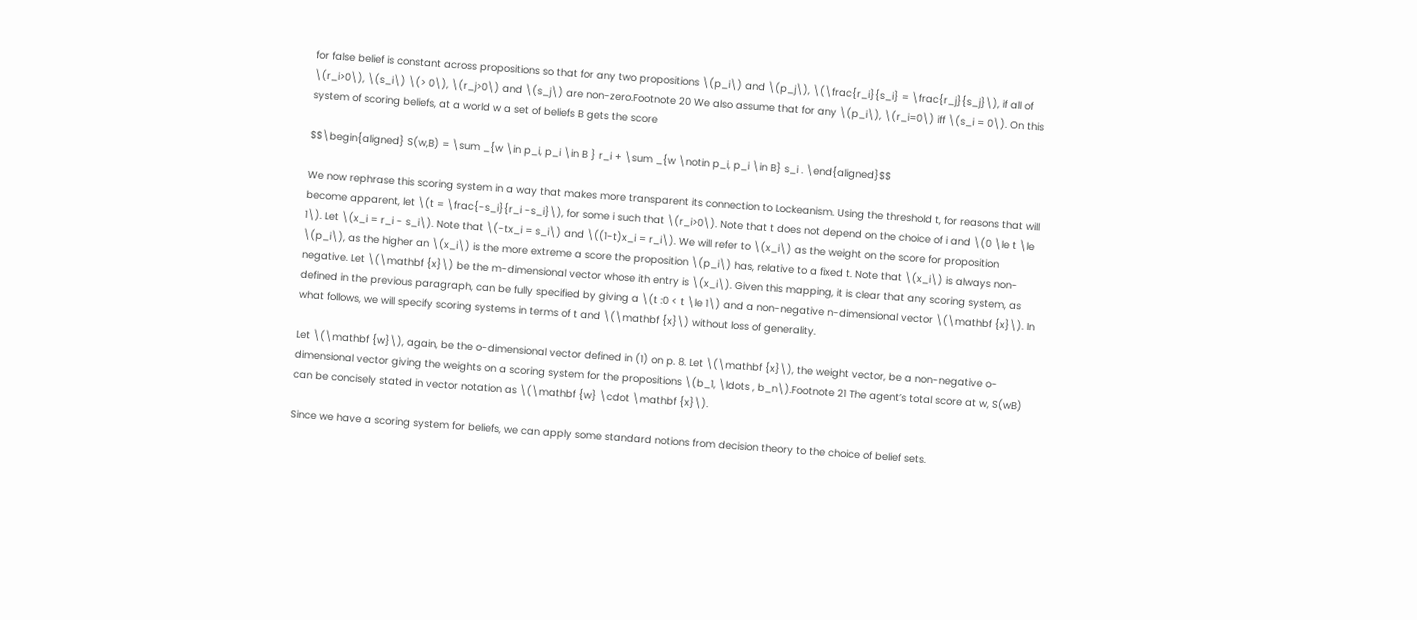for false belief is constant across propositions so that for any two propositions \(p_i\) and \(p_j\), \(\frac{r_i}{s_i} = \frac{r_j}{s_j}\), if all of \(r_i>0\), \(s_i\) \(> 0\), \(r_j>0\) and \(s_j\) are non-zero.Footnote 20 We also assume that for any \(p_i\), \(r_i=0\) iff \(s_i = 0\). On this system of scoring beliefs, at a world w a set of beliefs B gets the score

$$\begin{aligned} S(w,B) = \sum _{w \in p_i, p_i \in B } r_i + \sum _{w \notin p_i, p_i \in B} s_i . \end{aligned}$$

We now rephrase this scoring system in a way that makes more transparent its connection to Lockeanism. Using the threshold t, for reasons that will become apparent, let \(t = \frac{-s_i}{r_i -s_i}\), for some i such that \(r_i>0\). Note that t does not depend on the choice of i and \(0 \le t \le 1\). Let \(x_i = r_i - s_i\). Note that \(-tx_i = s_i\) and \((1-t)x_i = r_i\). We will refer to \(x_i\) as the weight on the score for proposition \(p_i\), as the higher an \(x_i\) is the more extreme a score the proposition \(p_i\) has, relative to a fixed t. Note that \(x_i\) is always non-negative. Let \(\mathbf {x}\) be the m-dimensional vector whose ith entry is \(x_i\). Given this mapping, it is clear that any scoring system, as defined in the previous paragraph, can be fully specified by giving a \(t :0 < t \le 1\) and a non-negative n-dimensional vector \(\mathbf {x}\). In what follows, we will specify scoring systems in terms of t and \(\mathbf {x}\) without loss of generality.

Let \(\mathbf {w}\), again, be the o-dimensional vector defined in (1) on p. 8. Let \(\mathbf {x}\), the weight vector, be a non-negative o-dimensional vector giving the weights on a scoring system for the propositions \(b_1, \ldots , b_n\).Footnote 21 The agent’s total score at w, S(wB) can be concisely stated in vector notation as \(\mathbf {w} \cdot \mathbf {x}\).

Since we have a scoring system for beliefs, we can apply some standard notions from decision theory to the choice of belief sets.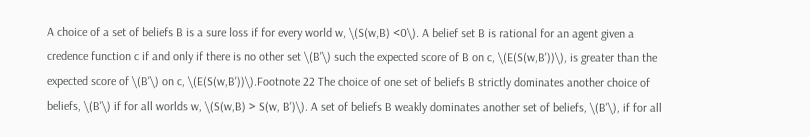A choice of a set of beliefs B is a sure loss if for every world w, \(S(w,B) <0\). A belief set B is rational for an agent given a credence function c if and only if there is no other set \(B'\) such the expected score of B on c, \(E(S(w,B'))\), is greater than the expected score of \(B'\) on c, \(E(S(w,B'))\).Footnote 22 The choice of one set of beliefs B strictly dominates another choice of beliefs, \(B'\) if for all worlds w, \(S(w,B) > S(w, B')\). A set of beliefs B weakly dominates another set of beliefs, \(B'\), if for all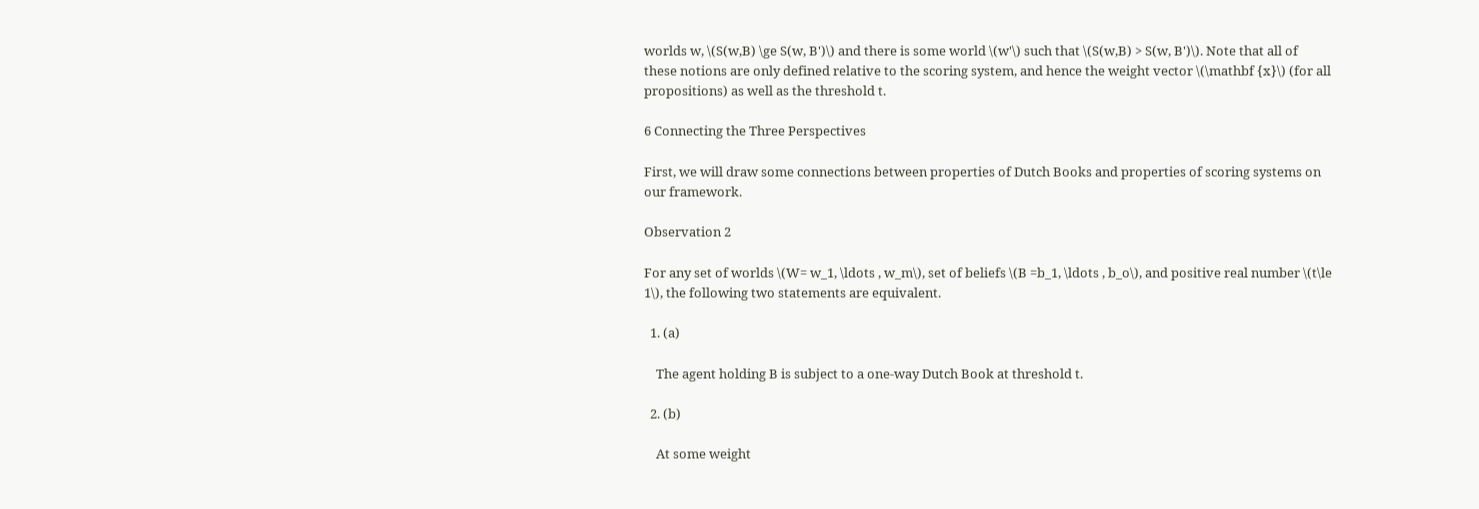worlds w, \(S(w,B) \ge S(w, B')\) and there is some world \(w'\) such that \(S(w,B) > S(w, B')\). Note that all of these notions are only defined relative to the scoring system, and hence the weight vector \(\mathbf {x}\) (for all propositions) as well as the threshold t.

6 Connecting the Three Perspectives

First, we will draw some connections between properties of Dutch Books and properties of scoring systems on our framework.

Observation 2

For any set of worlds \(W= w_1, \ldots , w_m\), set of beliefs \(B =b_1, \ldots , b_o\), and positive real number \(t\le 1\), the following two statements are equivalent.

  1. (a)

    The agent holding B is subject to a one-way Dutch Book at threshold t.

  2. (b)

    At some weight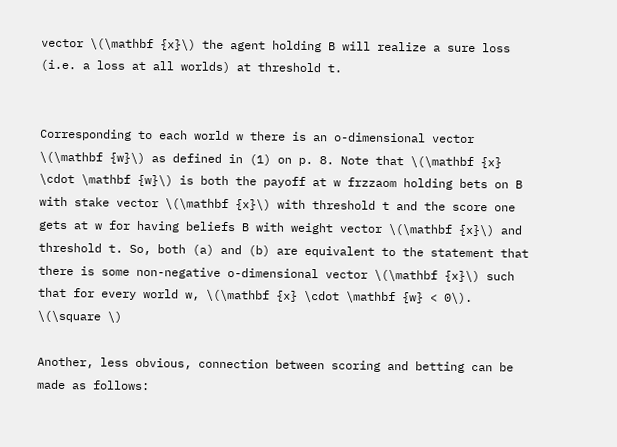vector \(\mathbf {x}\) the agent holding B will realize a sure loss (i.e. a loss at all worlds) at threshold t.


Corresponding to each world w there is an o-dimensional vector \(\mathbf {w}\) as defined in (1) on p. 8. Note that \(\mathbf {x} \cdot \mathbf {w}\) is both the payoff at w frzzaom holding bets on B with stake vector \(\mathbf {x}\) with threshold t and the score one gets at w for having beliefs B with weight vector \(\mathbf {x}\) and threshold t. So, both (a) and (b) are equivalent to the statement that there is some non-negative o-dimensional vector \(\mathbf {x}\) such that for every world w, \(\mathbf {x} \cdot \mathbf {w} < 0\). \(\square \)

Another, less obvious, connection between scoring and betting can be made as follows: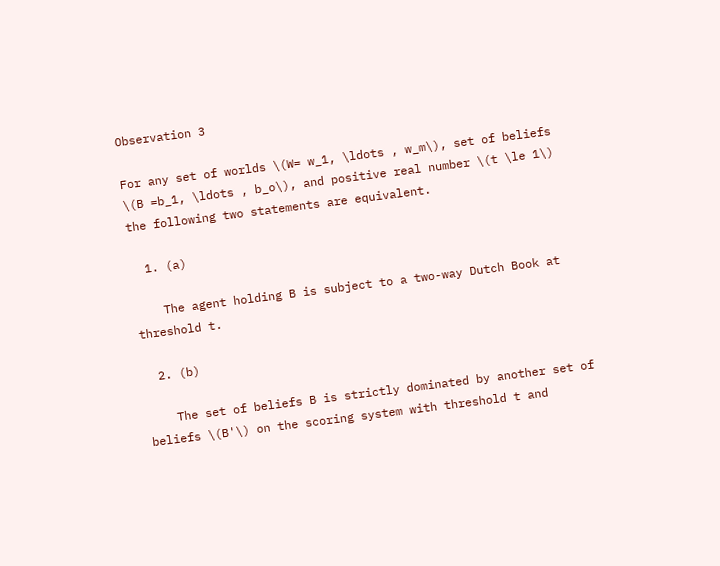Observation 3

For any set of worlds \(W= w_1, \ldots , w_m\), set of beliefs \(B =b_1, \ldots , b_o\), and positive real number \(t \le 1\) the following two statements are equivalent.

  1. (a)

    The agent holding B is subject to a two-way Dutch Book at threshold t.

  2. (b)

    The set of beliefs B is strictly dominated by another set of beliefs \(B'\) on the scoring system with threshold t and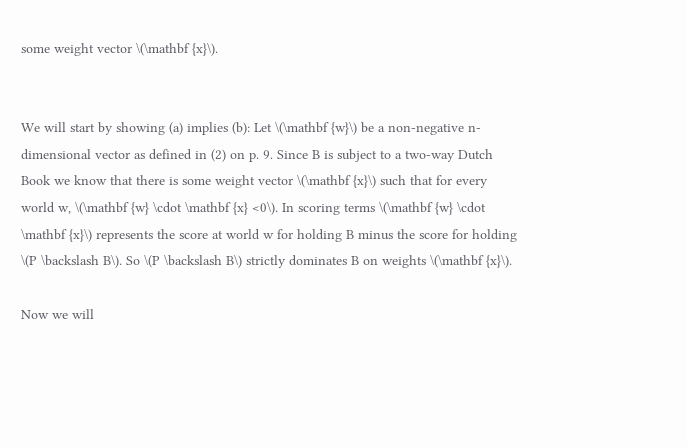some weight vector \(\mathbf {x}\).


We will start by showing (a) implies (b): Let \(\mathbf {w}\) be a non-negative n-dimensional vector as defined in (2) on p. 9. Since B is subject to a two-way Dutch Book we know that there is some weight vector \(\mathbf {x}\) such that for every world w, \(\mathbf {w} \cdot \mathbf {x} <0\). In scoring terms \(\mathbf {w} \cdot \mathbf {x}\) represents the score at world w for holding B minus the score for holding \(P \backslash B\). So \(P \backslash B\) strictly dominates B on weights \(\mathbf {x}\).

Now we will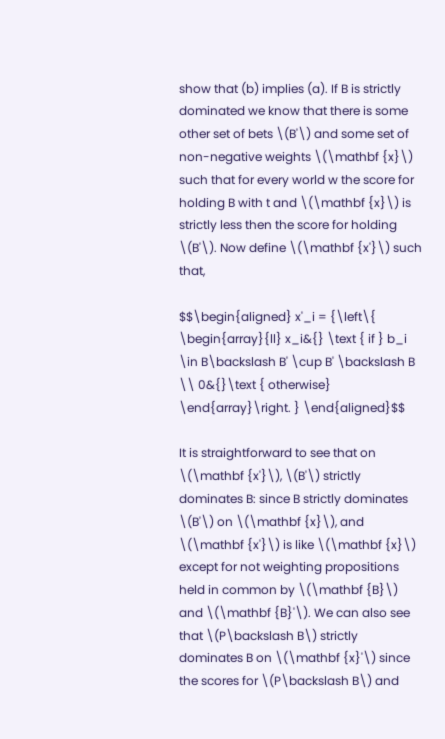show that (b) implies (a). If B is strictly dominated we know that there is some other set of bets \(B'\) and some set of non-negative weights \(\mathbf {x}\) such that for every world w the score for holding B with t and \(\mathbf {x}\) is strictly less then the score for holding \(B'\). Now define \(\mathbf {x'}\) such that,

$$\begin{aligned} x'_i = {\left\{ \begin{array}{ll} x_i&{} \text { if } b_i \in B\backslash B' \cup B' \backslash B \\ 0&{}\text { otherwise} \end{array}\right. } \end{aligned}$$

It is straightforward to see that on \(\mathbf {x'}\), \(B'\) strictly dominates B: since B strictly dominates \(B'\) on \(\mathbf {x}\), and \(\mathbf {x'}\) is like \(\mathbf {x}\) except for not weighting propositions held in common by \(\mathbf {B}\) and \(\mathbf {B}'\). We can also see that \(P\backslash B\) strictly dominates B on \(\mathbf {x}'\) since the scores for \(P\backslash B\) and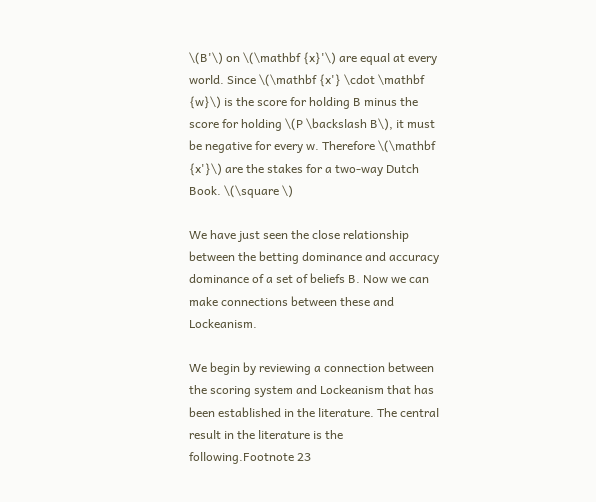\(B'\) on \(\mathbf {x}'\) are equal at every world. Since \(\mathbf {x'} \cdot \mathbf {w}\) is the score for holding B minus the score for holding \(P \backslash B\), it must be negative for every w. Therefore \(\mathbf {x'}\) are the stakes for a two-way Dutch Book. \(\square \)

We have just seen the close relationship between the betting dominance and accuracy dominance of a set of beliefs B. Now we can make connections between these and Lockeanism.

We begin by reviewing a connection between the scoring system and Lockeanism that has been established in the literature. The central result in the literature is the following.Footnote 23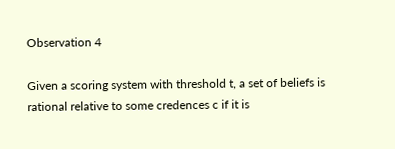Observation 4

Given a scoring system with threshold t, a set of beliefs is rational relative to some credences c if it is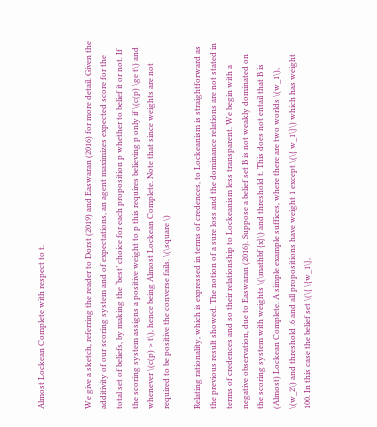Almost Lockean Complete with respect to t.


We give a sketch, referring the reader to Dorst (2019) and Easwaran (2016) for more detail. Given the additivity of our scoring system and of expectations, an agent maximizes expected score for the total set of beliefs, by making the ‘best’ choice for each proposition p whether to belief it or not. If the scoring system assigns a positive weight to p this requires believing p only if \(c(p) \ge t\) and whenever \(c(p) > t\), hence being Almost Lockean Complete. Note that since weights are not required to be positive the converse fails. \(\square \)

Relating rationality, which is expressed in terms of credences, to Lockeanism is straightforward as the previous result showed. The notion of a sure loss and the dominance relations are not stated in terms of credences and so their relationship to Lockeanism less transparent. We begin with a negative observation, due to Easwaran (2016). Suppose a belief set B is not weakly dominated on the scoring system with weights \(\mathbf {x}\) and threshold t. This does not entail that B is (Almost) Lockean Complete. A simple example suffices, where there are two worlds \(w_1\), \(w_2\) and threshold .6 and all propositions have weight 1 except \(\{ w_1\}\) which has weight 100. In this case the belief set \(\{ \{w_1\},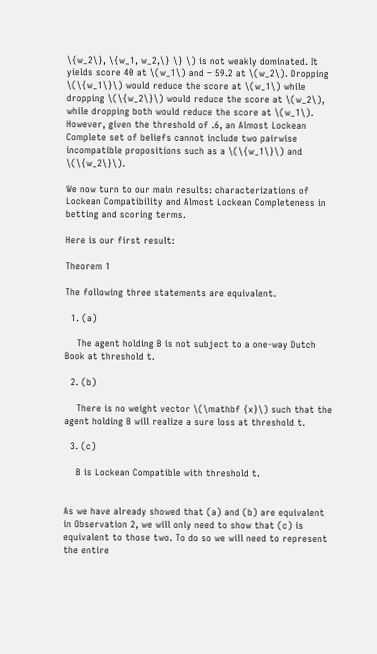\{w_2\}, \{w_1, w_2,\} \} \) is not weakly dominated. It yields score 40 at \(w_1\) and − 59.2 at \(w_2\). Dropping \(\{w_1\}\) would reduce the score at \(w_1\) while dropping \(\{w_2\}\) would reduce the score at \(w_2\), while dropping both would reduce the score at \(w_1\). However, given the threshold of .6, an Almost Lockean Complete set of beliefs cannot include two pairwise incompatible propositions such as a \(\{w_1\}\) and \(\{w_2\}\).

We now turn to our main results: characterizations of Lockean Compatibility and Almost Lockean Completeness in betting and scoring terms.

Here is our first result:

Theorem 1

The following three statements are equivalent.

  1. (a)

    The agent holding B is not subject to a one-way Dutch Book at threshold t.

  2. (b)

    There is no weight vector \(\mathbf {x}\) such that the agent holding B will realize a sure loss at threshold t.

  3. (c)

    B is Lockean Compatible with threshold t.


As we have already showed that (a) and (b) are equivalent in Observation 2, we will only need to show that (c) is equivalent to those two. To do so we will need to represent the entire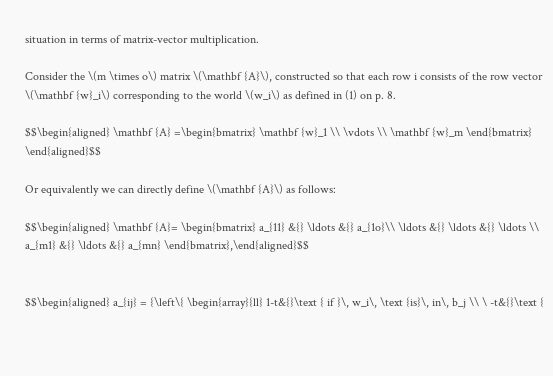situation in terms of matrix-vector multiplication.

Consider the \(m \times o\) matrix \(\mathbf {A}\), constructed so that each row i consists of the row vector \(\mathbf {w}_i\) corresponding to the world \(w_i\) as defined in (1) on p. 8.

$$\begin{aligned} \mathbf {A} =\begin{bmatrix} \mathbf {w}_1 \\ \vdots \\ \mathbf {w}_m \end{bmatrix} \end{aligned}$$

Or equivalently we can directly define \(\mathbf {A}\) as follows:

$$\begin{aligned} \mathbf {A}= \begin{bmatrix} a_{11} &{} \ldots &{} a_{1o}\\ \ldots &{} \ldots &{} \ldots \\ a_{m1} &{} \ldots &{} a_{mn} \end{bmatrix},\end{aligned}$$


$$\begin{aligned} a_{ij} = {\left\{ \begin{array}{ll} 1-t&{}\text { if }\, w_i\, \text {is}\, in\, b_j \\ \ -t&{}\text {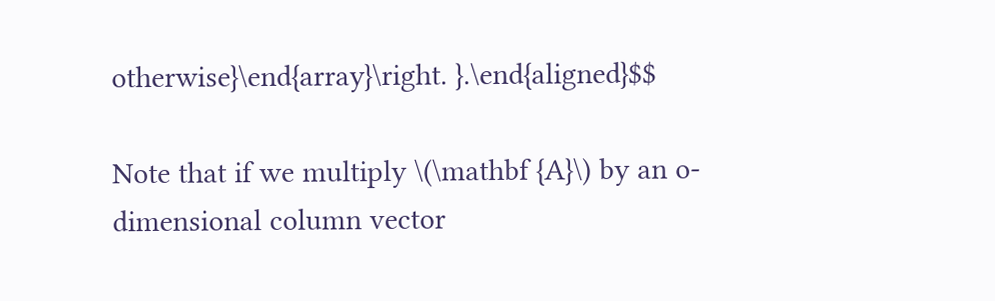otherwise}\end{array}\right. }.\end{aligned}$$

Note that if we multiply \(\mathbf {A}\) by an o-dimensional column vector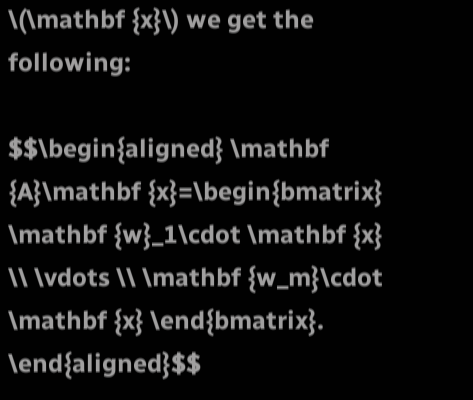\(\mathbf {x}\) we get the following:

$$\begin{aligned} \mathbf {A}\mathbf {x}=\begin{bmatrix} \mathbf {w}_1\cdot \mathbf {x} \\ \vdots \\ \mathbf {w_m}\cdot \mathbf {x} \end{bmatrix}. \end{aligned}$$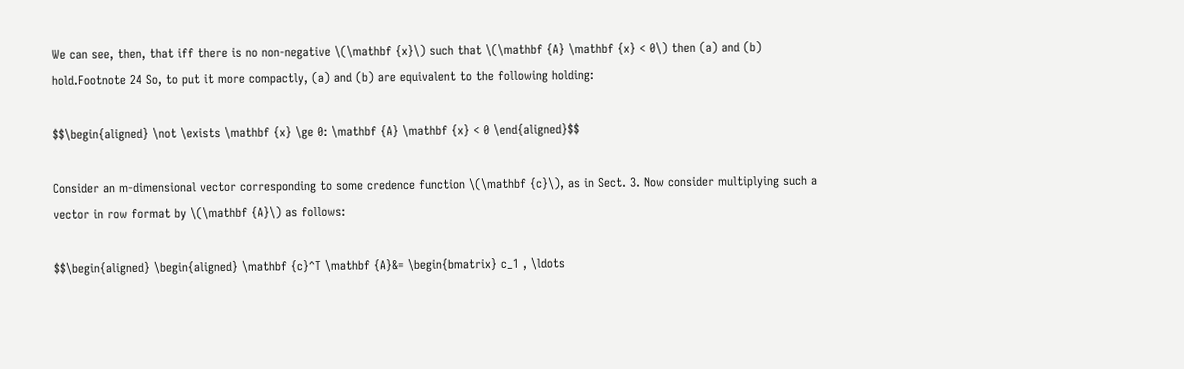We can see, then, that iff there is no non-negative \(\mathbf {x}\) such that \(\mathbf {A} \mathbf {x} < 0\) then (a) and (b) hold.Footnote 24 So, to put it more compactly, (a) and (b) are equivalent to the following holding:

$$\begin{aligned} \not \exists \mathbf {x} \ge 0: \mathbf {A} \mathbf {x} < 0 \end{aligned}$$

Consider an m-dimensional vector corresponding to some credence function \(\mathbf {c}\), as in Sect. 3. Now consider multiplying such a vector in row format by \(\mathbf {A}\) as follows:

$$\begin{aligned} \begin{aligned} \mathbf {c}^T \mathbf {A}&= \begin{bmatrix} c_1 , \ldots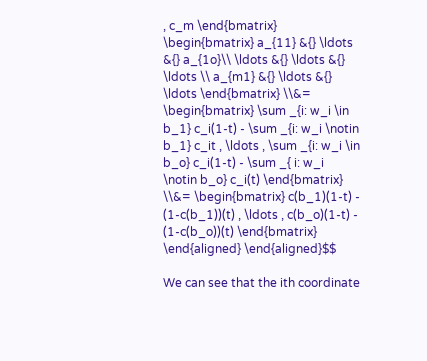, c_m \end{bmatrix} \begin{bmatrix} a_{11} &{} \ldots &{} a_{1o}\\ \ldots &{} \ldots &{} \ldots \\ a_{m1} &{} \ldots &{} \ldots \end{bmatrix} \\&= \begin{bmatrix} \sum _{i: w_i \in b_1} c_i(1-t) - \sum _{i: w_i \notin b_1} c_it , \ldots , \sum _{i: w_i \in b_o} c_i(1-t) - \sum _{ i: w_i \notin b_o} c_i(t) \end{bmatrix} \\&= \begin{bmatrix} c(b_1)(1-t) - (1-c(b_1))(t) , \ldots , c(b_o)(1-t) - (1-c(b_o))(t) \end{bmatrix} \end{aligned} \end{aligned}$$

We can see that the ith coordinate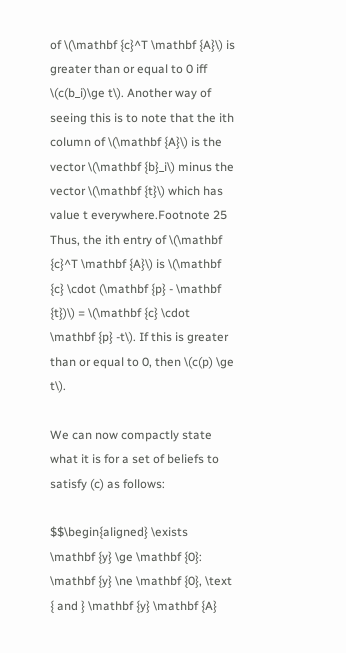of \(\mathbf {c}^T \mathbf {A}\) is greater than or equal to 0 iff \(c(b_i)\ge t\). Another way of seeing this is to note that the ith column of \(\mathbf {A}\) is the vector \(\mathbf {b}_i\) minus the vector \(\mathbf {t}\) which has value t everywhere.Footnote 25 Thus, the ith entry of \(\mathbf {c}^T \mathbf {A}\) is \(\mathbf {c} \cdot (\mathbf {p} - \mathbf {t})\) = \(\mathbf {c} \cdot \mathbf {p} -t\). If this is greater than or equal to 0, then \(c(p) \ge t\).

We can now compactly state what it is for a set of beliefs to satisfy (c) as follows:

$$\begin{aligned} \exists \mathbf {y} \ge \mathbf {0}: \mathbf {y} \ne \mathbf {0}, \text { and } \mathbf {y} \mathbf {A}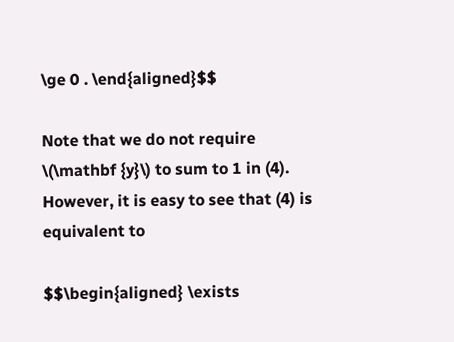\ge 0 . \end{aligned}$$

Note that we do not require \(\mathbf {y}\) to sum to 1 in (4). However, it is easy to see that (4) is equivalent to

$$\begin{aligned} \exists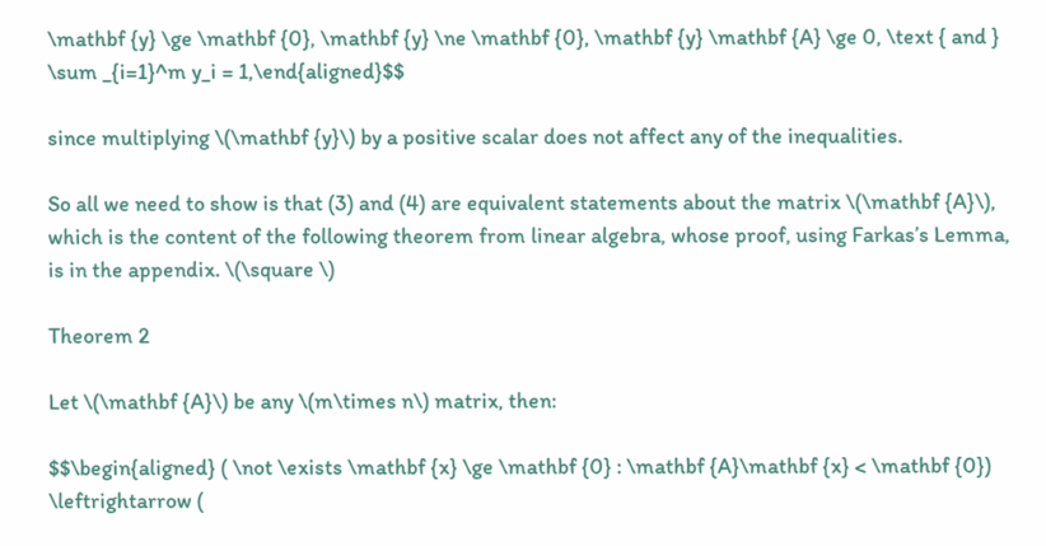\mathbf {y} \ge \mathbf {0}, \mathbf {y} \ne \mathbf {0}, \mathbf {y} \mathbf {A} \ge 0, \text { and } \sum _{i=1}^m y_i = 1,\end{aligned}$$

since multiplying \(\mathbf {y}\) by a positive scalar does not affect any of the inequalities.

So all we need to show is that (3) and (4) are equivalent statements about the matrix \(\mathbf {A}\), which is the content of the following theorem from linear algebra, whose proof, using Farkas’s Lemma, is in the appendix. \(\square \)

Theorem 2

Let \(\mathbf {A}\) be any \(m\times n\) matrix, then:

$$\begin{aligned} ( \not \exists \mathbf {x} \ge \mathbf {0} : \mathbf {A}\mathbf {x} < \mathbf {0}) \leftrightarrow (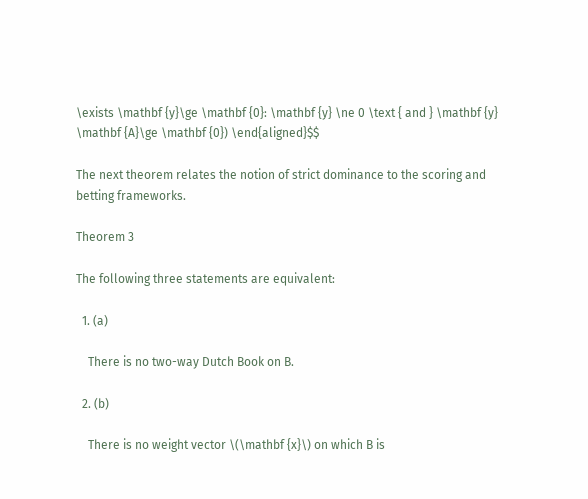\exists \mathbf {y}\ge \mathbf {0}: \mathbf {y} \ne 0 \text { and } \mathbf {y} \mathbf {A}\ge \mathbf {0}) \end{aligned}$$

The next theorem relates the notion of strict dominance to the scoring and betting frameworks.

Theorem 3

The following three statements are equivalent:

  1. (a)

    There is no two-way Dutch Book on B.

  2. (b)

    There is no weight vector \(\mathbf {x}\) on which B is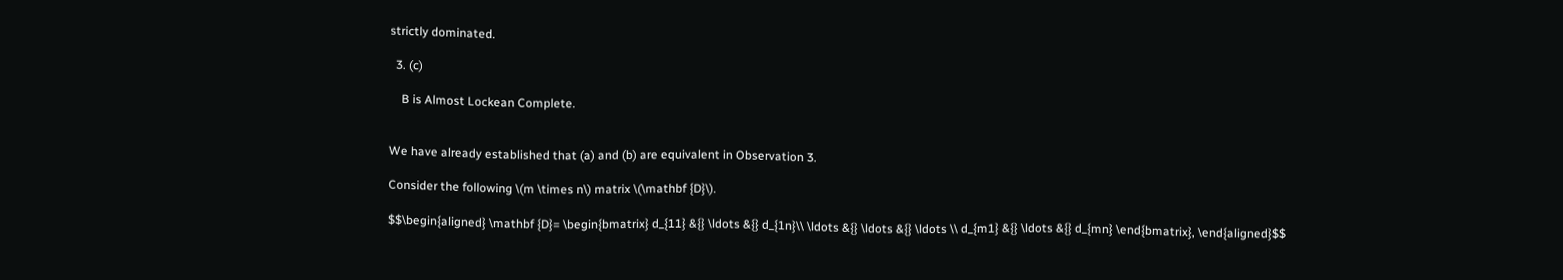strictly dominated.

  3. (c)

    B is Almost Lockean Complete.


We have already established that (a) and (b) are equivalent in Observation 3.

Consider the following \(m \times n\) matrix \(\mathbf {D}\).

$$\begin{aligned} \mathbf {D}= \begin{bmatrix} d_{11} &{} \ldots &{} d_{1n}\\ \ldots &{} \ldots &{} \ldots \\ d_{m1} &{} \ldots &{} d_{mn} \end{bmatrix}, \end{aligned}$$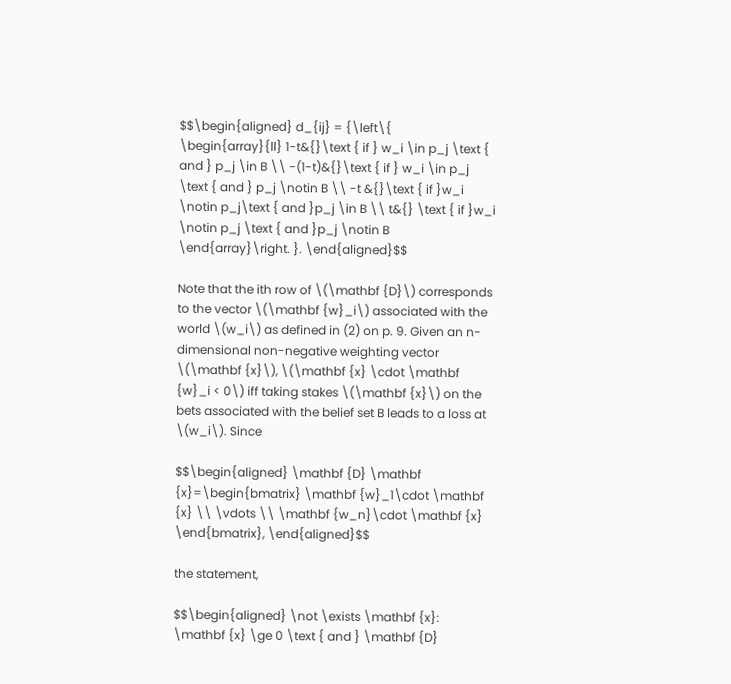$$\begin{aligned} d_{ij} = {\left\{ \begin{array}{ll} 1-t&{}\text { if } w_i \in p_j \text { and } p_j \in B \\ -(1-t)&{}\text { if } w_i \in p_j \text { and } p_j \notin B \\ -t &{}\text { if }w_i \notin p_j\text { and }p_j \in B \\ t&{} \text { if }w_i \notin p_j \text { and }p_j \notin B \end{array}\right. }. \end{aligned}$$

Note that the ith row of \(\mathbf {D}\) corresponds to the vector \(\mathbf {w}_i\) associated with the world \(w_i\) as defined in (2) on p. 9. Given an n-dimensional non-negative weighting vector \(\mathbf {x}\), \(\mathbf {x} \cdot \mathbf {w}_i < 0\) iff taking stakes \(\mathbf {x}\) on the bets associated with the belief set B leads to a loss at \(w_i\). Since

$$\begin{aligned} \mathbf {D} \mathbf {x}=\begin{bmatrix} \mathbf {w}_1\cdot \mathbf {x} \\ \vdots \\ \mathbf {w_n}\cdot \mathbf {x} \end{bmatrix}, \end{aligned}$$

the statement,

$$\begin{aligned} \not \exists \mathbf {x}: \mathbf {x} \ge 0 \text { and } \mathbf {D}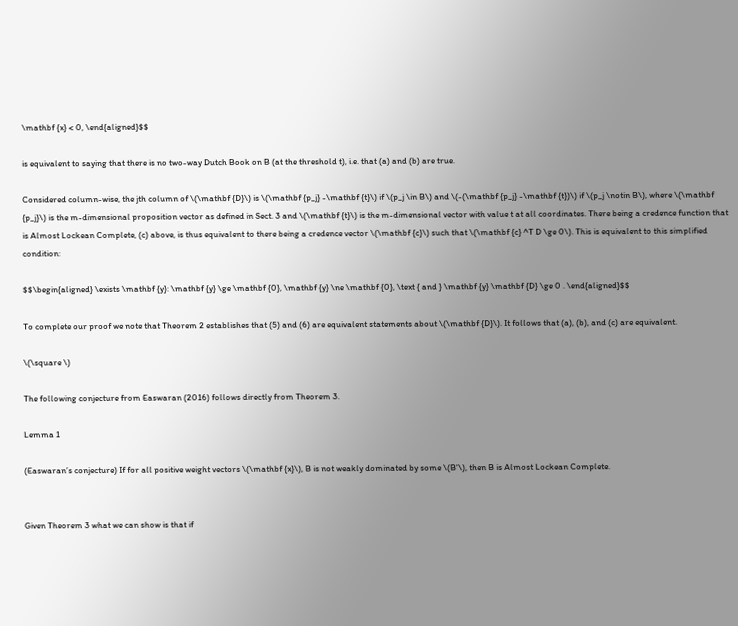\mathbf {x} < 0, \end{aligned}$$

is equivalent to saying that there is no two-way Dutch Book on B (at the threshold t), i.e. that (a) and (b) are true.

Considered column-wise, the jth column of \(\mathbf {D}\) is \(\mathbf {p_j} -\mathbf {t}\) if \(p_j \in B\) and \(-(\mathbf {p_j} -\mathbf {t})\) if \(p_j \notin B\), where \(\mathbf {p_j}\) is the m-dimensional proposition vector as defined in Sect. 3 and \(\mathbf {t}\) is the m-dimensional vector with value t at all coordinates. There being a credence function that is Almost Lockean Complete, (c) above, is thus equivalent to there being a credence vector \(\mathbf {c}\) such that \(\mathbf {c} ^T D \ge 0\). This is equivalent to this simplified condition:

$$\begin{aligned} \exists \mathbf {y}: \mathbf {y} \ge \mathbf {0}, \mathbf {y} \ne \mathbf {0}, \text { and } \mathbf {y} \mathbf {D} \ge 0 . \end{aligned}$$

To complete our proof we note that Theorem 2 establishes that (5) and (6) are equivalent statements about \(\mathbf {D}\). It follows that (a), (b), and (c) are equivalent.

\(\square \)

The following conjecture from Easwaran (2016) follows directly from Theorem 3.

Lemma 1

(Easwaran’s conjecture) If for all positive weight vectors \(\mathbf {x}\), B is not weakly dominated by some \(B'\), then B is Almost Lockean Complete.


Given Theorem 3 what we can show is that if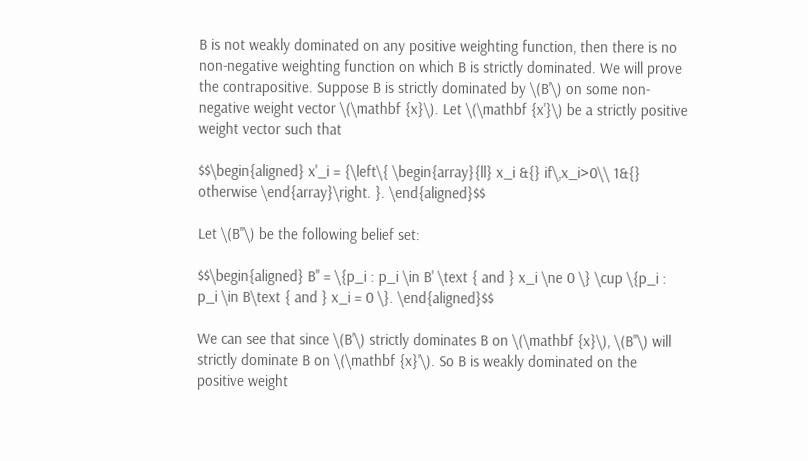B is not weakly dominated on any positive weighting function, then there is no non-negative weighting function on which B is strictly dominated. We will prove the contrapositive. Suppose B is strictly dominated by \(B'\) on some non-negative weight vector \(\mathbf {x}\). Let \(\mathbf {x'}\) be a strictly positive weight vector such that

$$\begin{aligned} x'_i = {\left\{ \begin{array}{ll} x_i &{} if\,x_i>0\\ 1&{} otherwise \end{array}\right. }. \end{aligned}$$

Let \(B''\) be the following belief set:

$$\begin{aligned} B'' = \{p_i : p_i \in B' \text { and } x_i \ne 0 \} \cup \{p_i : p_i \in B\text { and } x_i = 0 \}. \end{aligned}$$

We can see that since \(B'\) strictly dominates B on \(\mathbf {x}\), \(B''\) will strictly dominate B on \(\mathbf {x}'\). So B is weakly dominated on the positive weight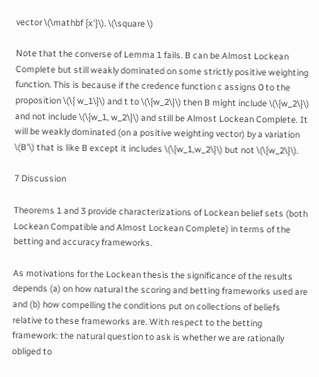vector \(\mathbf {x'}\). \(\square \)

Note that the converse of Lemma 1 fails. B can be Almost Lockean Complete but still weakly dominated on some strictly positive weighting function. This is because if the credence function c assigns 0 to the proposition \(\{ w_1\}\) and t to \(\{w_2\}\) then B might include \(\{w_2\}\) and not include \(\{w_1, w_2\}\) and still be Almost Lockean Complete. It will be weakly dominated (on a positive weighting vector) by a variation \(B'\) that is like B except it includes \(\{w_1,w_2\}\) but not \(\{w_2\}\).

7 Discussion

Theorems 1 and 3 provide characterizations of Lockean belief sets (both Lockean Compatible and Almost Lockean Complete) in terms of the betting and accuracy frameworks.

As motivations for the Lockean thesis the significance of the results depends (a) on how natural the scoring and betting frameworks used are and (b) how compelling the conditions put on collections of beliefs relative to these frameworks are. With respect to the betting framework: the natural question to ask is whether we are rationally obliged to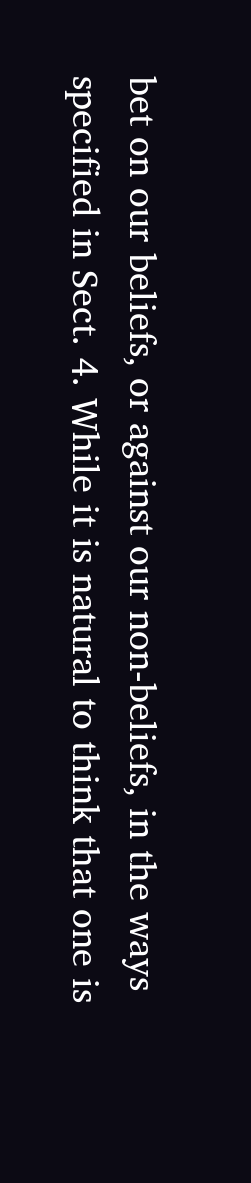bet on our beliefs, or against our non-beliefs, in the ways specified in Sect. 4. While it is natural to think that one is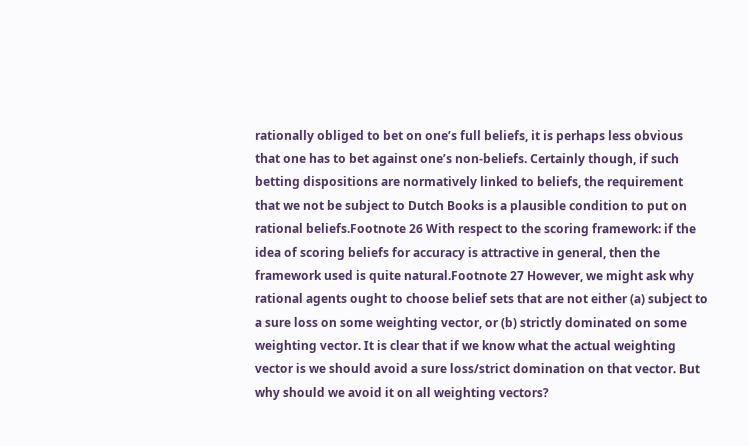rationally obliged to bet on one’s full beliefs, it is perhaps less obvious that one has to bet against one’s non-beliefs. Certainly though, if such betting dispositions are normatively linked to beliefs, the requirement that we not be subject to Dutch Books is a plausible condition to put on rational beliefs.Footnote 26 With respect to the scoring framework: if the idea of scoring beliefs for accuracy is attractive in general, then the framework used is quite natural.Footnote 27 However, we might ask why rational agents ought to choose belief sets that are not either (a) subject to a sure loss on some weighting vector, or (b) strictly dominated on some weighting vector. It is clear that if we know what the actual weighting vector is we should avoid a sure loss/strict domination on that vector. But why should we avoid it on all weighting vectors?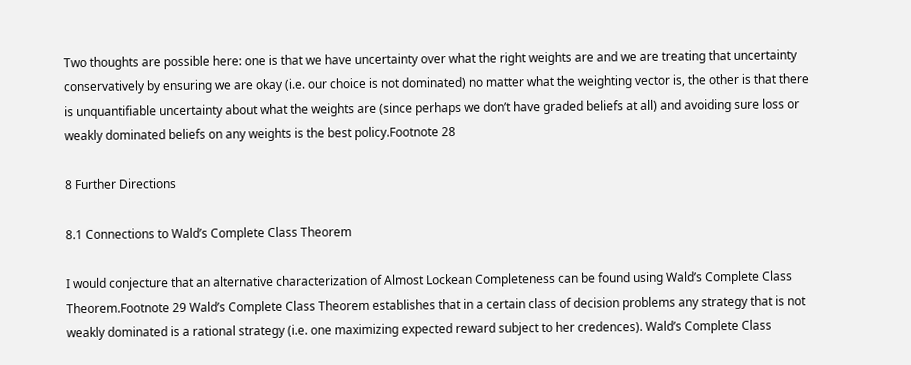Two thoughts are possible here: one is that we have uncertainty over what the right weights are and we are treating that uncertainty conservatively by ensuring we are okay (i.e. our choice is not dominated) no matter what the weighting vector is, the other is that there is unquantifiable uncertainty about what the weights are (since perhaps we don’t have graded beliefs at all) and avoiding sure loss or weakly dominated beliefs on any weights is the best policy.Footnote 28

8 Further Directions

8.1 Connections to Wald’s Complete Class Theorem

I would conjecture that an alternative characterization of Almost Lockean Completeness can be found using Wald’s Complete Class Theorem.Footnote 29 Wald’s Complete Class Theorem establishes that in a certain class of decision problems any strategy that is not weakly dominated is a rational strategy (i.e. one maximizing expected reward subject to her credences). Wald’s Complete Class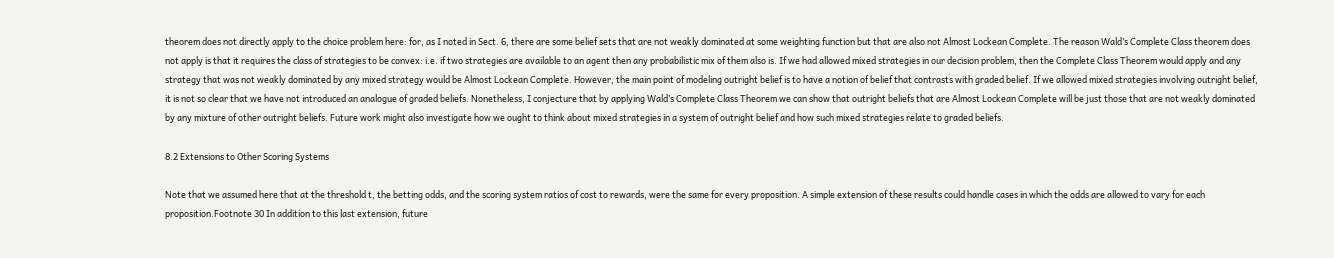theorem does not directly apply to the choice problem here: for, as I noted in Sect. 6, there are some belief sets that are not weakly dominated at some weighting function but that are also not Almost Lockean Complete. The reason Wald’s Complete Class theorem does not apply is that it requires the class of strategies to be convex: i.e. if two strategies are available to an agent then any probabilistic mix of them also is. If we had allowed mixed strategies in our decision problem, then the Complete Class Theorem would apply and any strategy that was not weakly dominated by any mixed strategy would be Almost Lockean Complete. However, the main point of modeling outright belief is to have a notion of belief that contrasts with graded belief. If we allowed mixed strategies involving outright belief, it is not so clear that we have not introduced an analogue of graded beliefs. Nonetheless, I conjecture that by applying Wald’s Complete Class Theorem we can show that outright beliefs that are Almost Lockean Complete will be just those that are not weakly dominated by any mixture of other outright beliefs. Future work might also investigate how we ought to think about mixed strategies in a system of outright belief and how such mixed strategies relate to graded beliefs.

8.2 Extensions to Other Scoring Systems

Note that we assumed here that at the threshold t, the betting odds, and the scoring system ratios of cost to rewards, were the same for every proposition. A simple extension of these results could handle cases in which the odds are allowed to vary for each proposition.Footnote 30 In addition to this last extension, future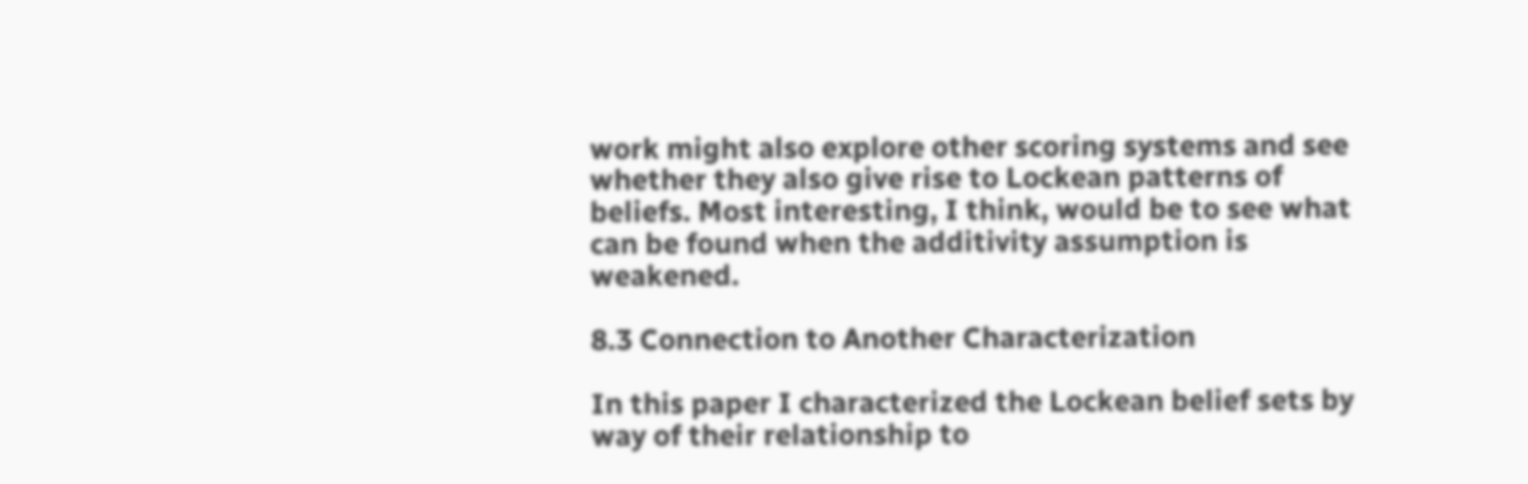work might also explore other scoring systems and see whether they also give rise to Lockean patterns of beliefs. Most interesting, I think, would be to see what can be found when the additivity assumption is weakened.

8.3 Connection to Another Characterization

In this paper I characterized the Lockean belief sets by way of their relationship to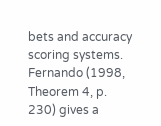bets and accuracy scoring systems. Fernando (1998, Theorem 4, p. 230) gives a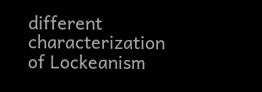different characterization of Lockeanism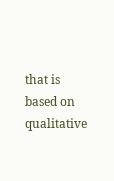that is based on qualitative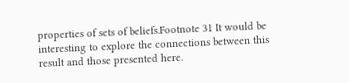properties of sets of beliefs.Footnote 31 It would be interesting to explore the connections between this result and those presented here.